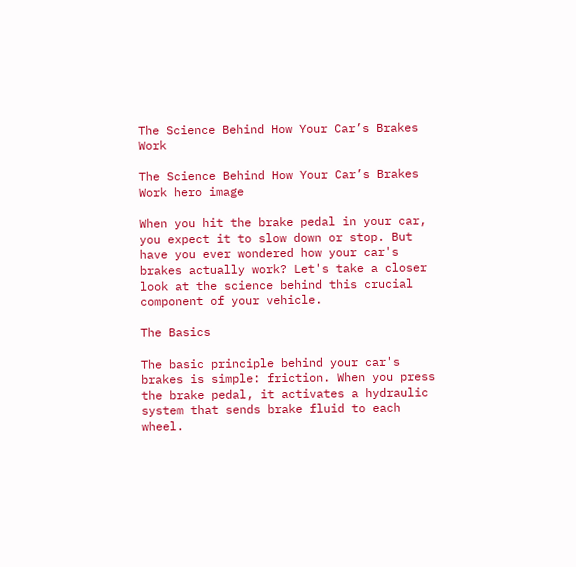The Science Behind How Your Car’s Brakes Work

The Science Behind How Your Car’s Brakes Work hero image

When you hit the brake pedal in your car, you expect it to slow down or stop. But have you ever wondered how your car's brakes actually work? Let's take a closer look at the science behind this crucial component of your vehicle.

The Basics

The basic principle behind your car's brakes is simple: friction. When you press the brake pedal, it activates a hydraulic system that sends brake fluid to each wheel.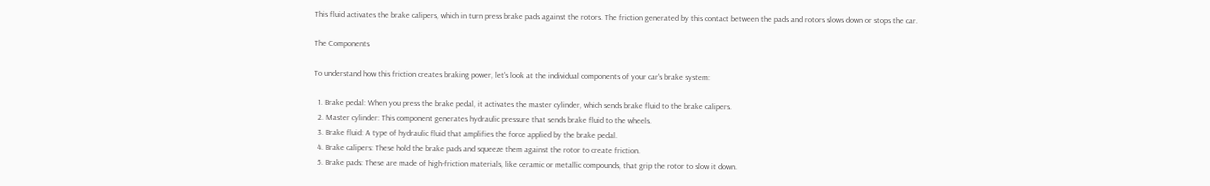This fluid activates the brake calipers, which in turn press brake pads against the rotors. The friction generated by this contact between the pads and rotors slows down or stops the car.

The Components

To understand how this friction creates braking power, let's look at the individual components of your car's brake system:

  1. Brake pedal: When you press the brake pedal, it activates the master cylinder, which sends brake fluid to the brake calipers.
  2. Master cylinder: This component generates hydraulic pressure that sends brake fluid to the wheels.
  3. Brake fluid: A type of hydraulic fluid that amplifies the force applied by the brake pedal.
  4. Brake calipers: These hold the brake pads and squeeze them against the rotor to create friction.
  5. Brake pads: These are made of high-friction materials, like ceramic or metallic compounds, that grip the rotor to slow it down.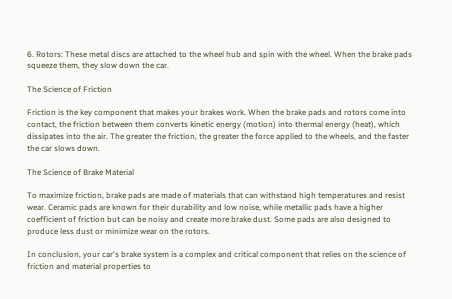6. Rotors: These metal discs are attached to the wheel hub and spin with the wheel. When the brake pads squeeze them, they slow down the car.

The Science of Friction

Friction is the key component that makes your brakes work. When the brake pads and rotors come into contact, the friction between them converts kinetic energy (motion) into thermal energy (heat), which dissipates into the air. The greater the friction, the greater the force applied to the wheels, and the faster the car slows down.

The Science of Brake Material

To maximize friction, brake pads are made of materials that can withstand high temperatures and resist wear. Ceramic pads are known for their durability and low noise, while metallic pads have a higher coefficient of friction but can be noisy and create more brake dust. Some pads are also designed to produce less dust or minimize wear on the rotors.

In conclusion, your car's brake system is a complex and critical component that relies on the science of friction and material properties to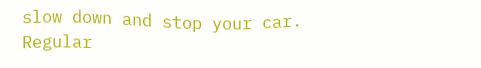slow down and stop your car. Regular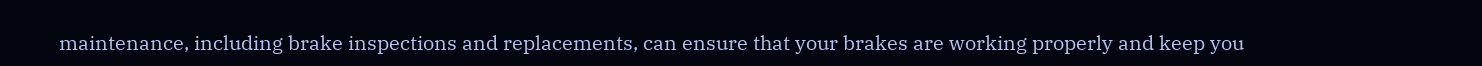maintenance, including brake inspections and replacements, can ensure that your brakes are working properly and keep you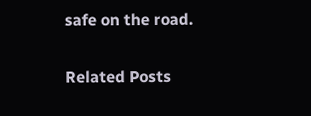safe on the road.

Related Posts